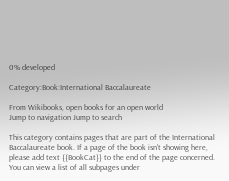0% developed

Category:Book:International Baccalaureate

From Wikibooks, open books for an open world
Jump to navigation Jump to search

This category contains pages that are part of the International Baccalaureate book. If a page of the book isn't showing here, please add text {{BookCat}} to the end of the page concerned. You can view a list of all subpages under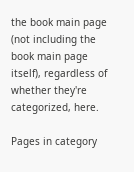the book main page (not including the book main page itself), regardless of whether they're categorized, here.

Pages in category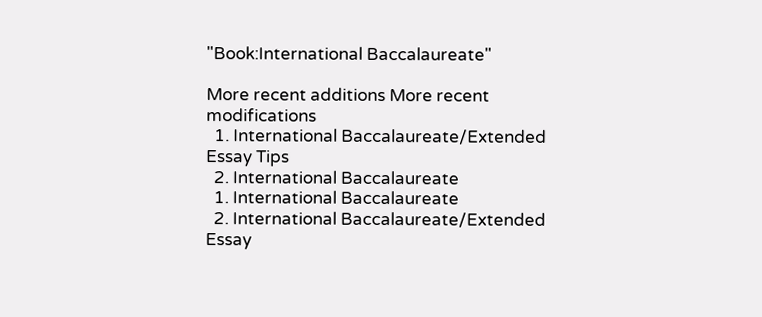"Book:International Baccalaureate"

More recent additions More recent modifications
  1. International Baccalaureate/Extended Essay Tips
  2. International Baccalaureate
  1. International Baccalaureate
  2. International Baccalaureate/Extended Essay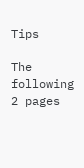Tips

The following 2 pages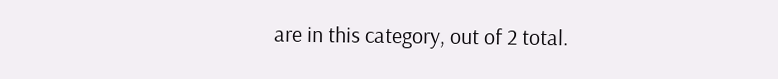are in this category, out of 2 total.